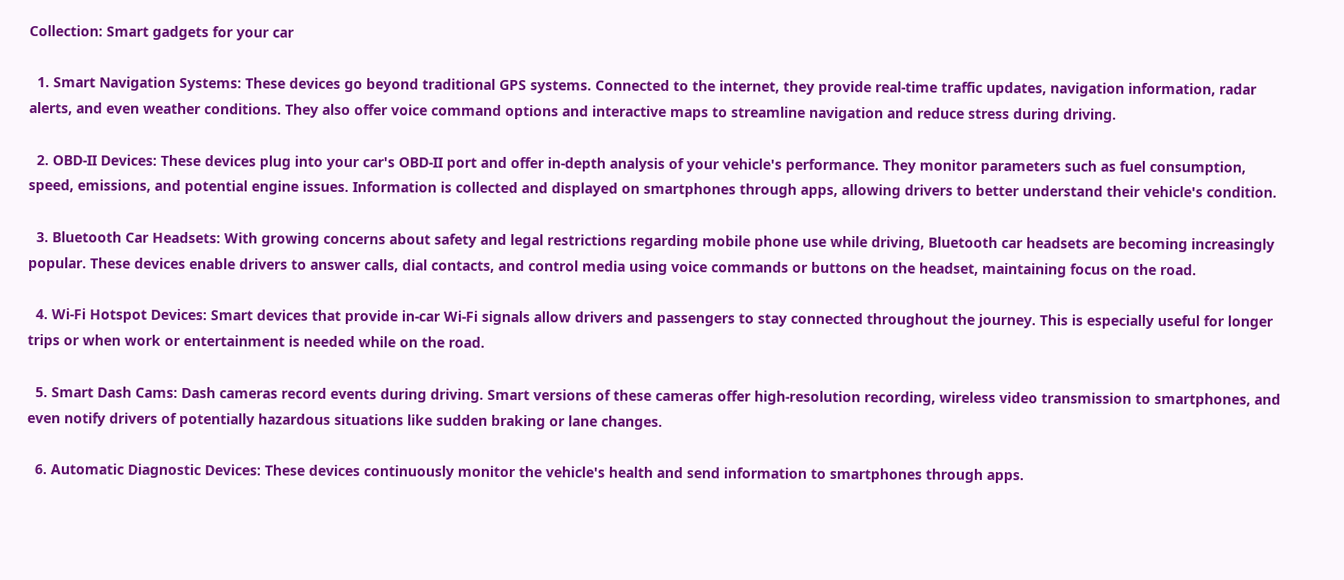Collection: Smart gadgets for your car

  1. Smart Navigation Systems: These devices go beyond traditional GPS systems. Connected to the internet, they provide real-time traffic updates, navigation information, radar alerts, and even weather conditions. They also offer voice command options and interactive maps to streamline navigation and reduce stress during driving.

  2. OBD-II Devices: These devices plug into your car's OBD-II port and offer in-depth analysis of your vehicle's performance. They monitor parameters such as fuel consumption, speed, emissions, and potential engine issues. Information is collected and displayed on smartphones through apps, allowing drivers to better understand their vehicle's condition.

  3. Bluetooth Car Headsets: With growing concerns about safety and legal restrictions regarding mobile phone use while driving, Bluetooth car headsets are becoming increasingly popular. These devices enable drivers to answer calls, dial contacts, and control media using voice commands or buttons on the headset, maintaining focus on the road.

  4. Wi-Fi Hotspot Devices: Smart devices that provide in-car Wi-Fi signals allow drivers and passengers to stay connected throughout the journey. This is especially useful for longer trips or when work or entertainment is needed while on the road.

  5. Smart Dash Cams: Dash cameras record events during driving. Smart versions of these cameras offer high-resolution recording, wireless video transmission to smartphones, and even notify drivers of potentially hazardous situations like sudden braking or lane changes.

  6. Automatic Diagnostic Devices: These devices continuously monitor the vehicle's health and send information to smartphones through apps.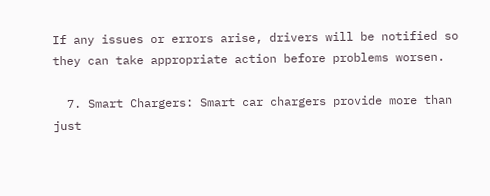If any issues or errors arise, drivers will be notified so they can take appropriate action before problems worsen.

  7. Smart Chargers: Smart car chargers provide more than just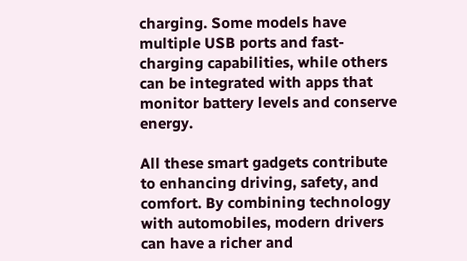charging. Some models have multiple USB ports and fast-charging capabilities, while others can be integrated with apps that monitor battery levels and conserve energy.

All these smart gadgets contribute to enhancing driving, safety, and comfort. By combining technology with automobiles, modern drivers can have a richer and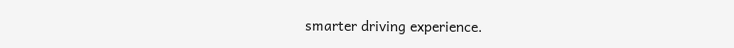smarter driving experience.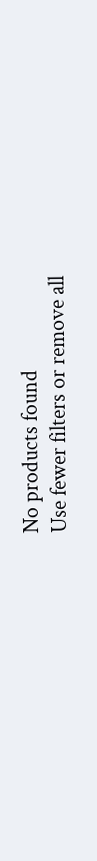No products found
Use fewer filters or remove all